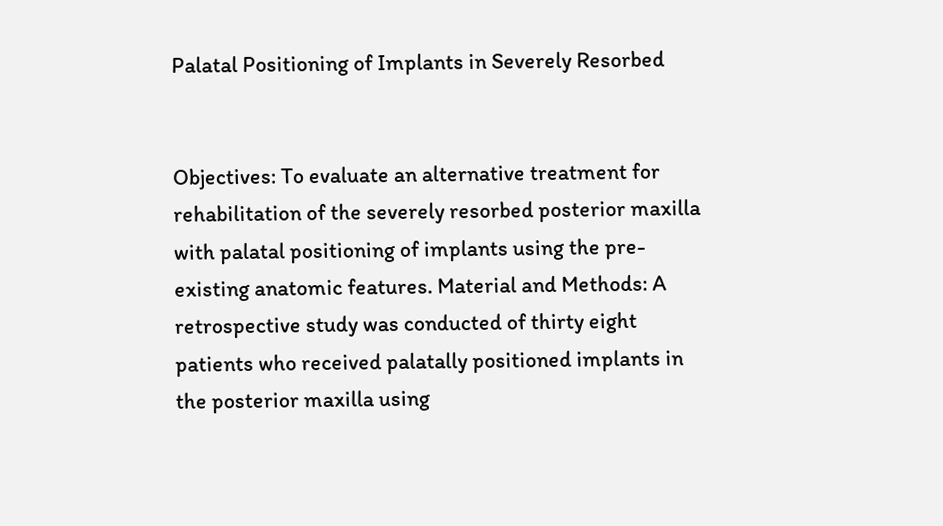Palatal Positioning of Implants in Severely Resorbed


Objectives: To evaluate an alternative treatment for rehabilitation of the severely resorbed posterior maxilla with palatal positioning of implants using the pre-existing anatomic features. Material and Methods: A retrospective study was conducted of thirty eight patients who received palatally positioned implants in the posterior maxilla using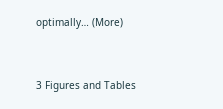optimally… (More)


3 Figures and Tables